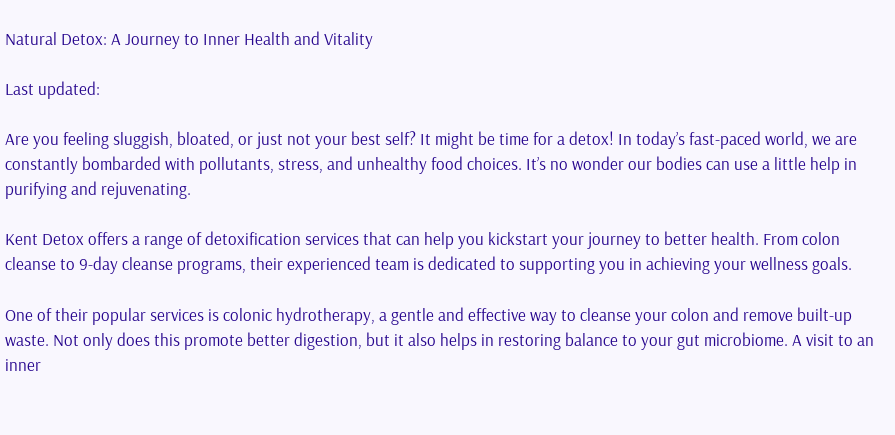Natural Detox: A Journey to Inner Health and Vitality

Last updated:

Are you feeling sluggish, bloated, or just not your best self? It might be time for a detox! In today’s fast-paced world, we are constantly bombarded with pollutants, stress, and unhealthy food choices. It’s no wonder our bodies can use a little help in purifying and rejuvenating.

Kent Detox offers a range of detoxification services that can help you kickstart your journey to better health. From colon cleanse to 9-day cleanse programs, their experienced team is dedicated to supporting you in achieving your wellness goals.

One of their popular services is colonic hydrotherapy, a gentle and effective way to cleanse your colon and remove built-up waste. Not only does this promote better digestion, but it also helps in restoring balance to your gut microbiome. A visit to an inner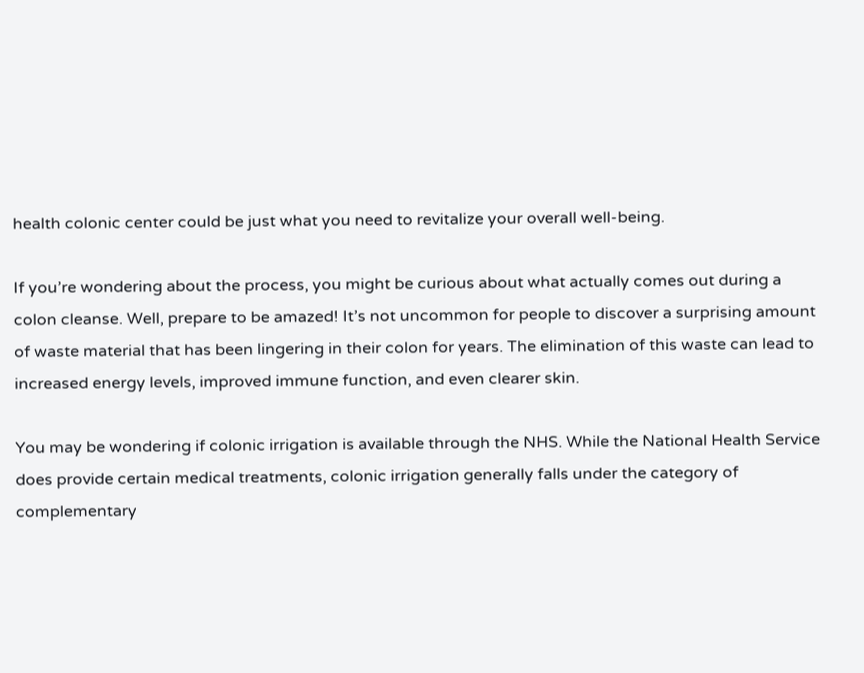health colonic center could be just what you need to revitalize your overall well-being.

If you’re wondering about the process, you might be curious about what actually comes out during a colon cleanse. Well, prepare to be amazed! It’s not uncommon for people to discover a surprising amount of waste material that has been lingering in their colon for years. The elimination of this waste can lead to increased energy levels, improved immune function, and even clearer skin.

You may be wondering if colonic irrigation is available through the NHS. While the National Health Service does provide certain medical treatments, colonic irrigation generally falls under the category of complementary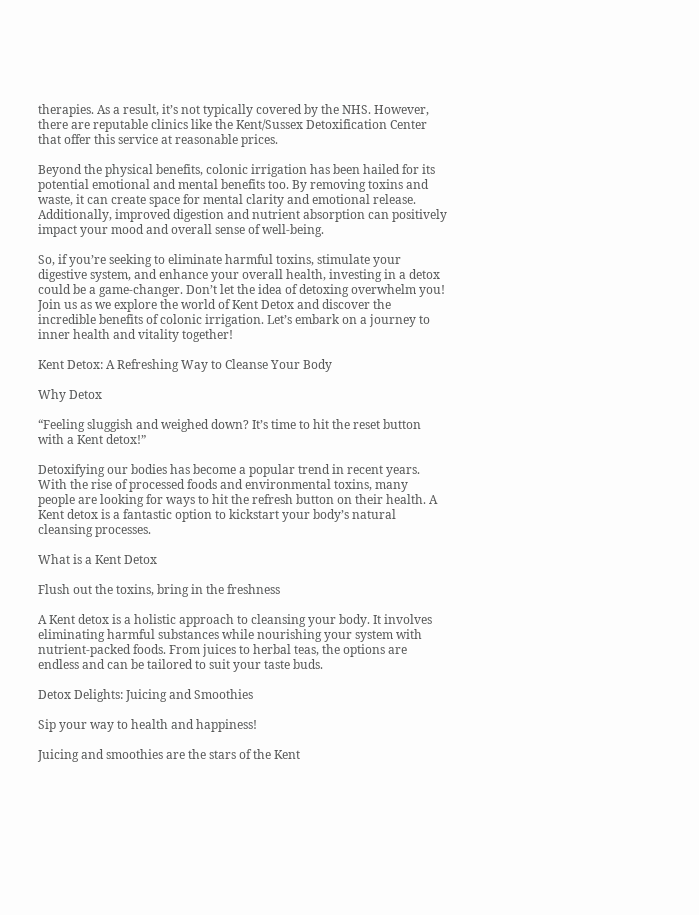therapies. As a result, it’s not typically covered by the NHS. However, there are reputable clinics like the Kent/Sussex Detoxification Center that offer this service at reasonable prices.

Beyond the physical benefits, colonic irrigation has been hailed for its potential emotional and mental benefits too. By removing toxins and waste, it can create space for mental clarity and emotional release. Additionally, improved digestion and nutrient absorption can positively impact your mood and overall sense of well-being.

So, if you’re seeking to eliminate harmful toxins, stimulate your digestive system, and enhance your overall health, investing in a detox could be a game-changer. Don’t let the idea of detoxing overwhelm you! Join us as we explore the world of Kent Detox and discover the incredible benefits of colonic irrigation. Let’s embark on a journey to inner health and vitality together!

Kent Detox: A Refreshing Way to Cleanse Your Body

Why Detox

“Feeling sluggish and weighed down? It’s time to hit the reset button with a Kent detox!”

Detoxifying our bodies has become a popular trend in recent years. With the rise of processed foods and environmental toxins, many people are looking for ways to hit the refresh button on their health. A Kent detox is a fantastic option to kickstart your body’s natural cleansing processes.

What is a Kent Detox

Flush out the toxins, bring in the freshness

A Kent detox is a holistic approach to cleansing your body. It involves eliminating harmful substances while nourishing your system with nutrient-packed foods. From juices to herbal teas, the options are endless and can be tailored to suit your taste buds.

Detox Delights: Juicing and Smoothies

Sip your way to health and happiness!

Juicing and smoothies are the stars of the Kent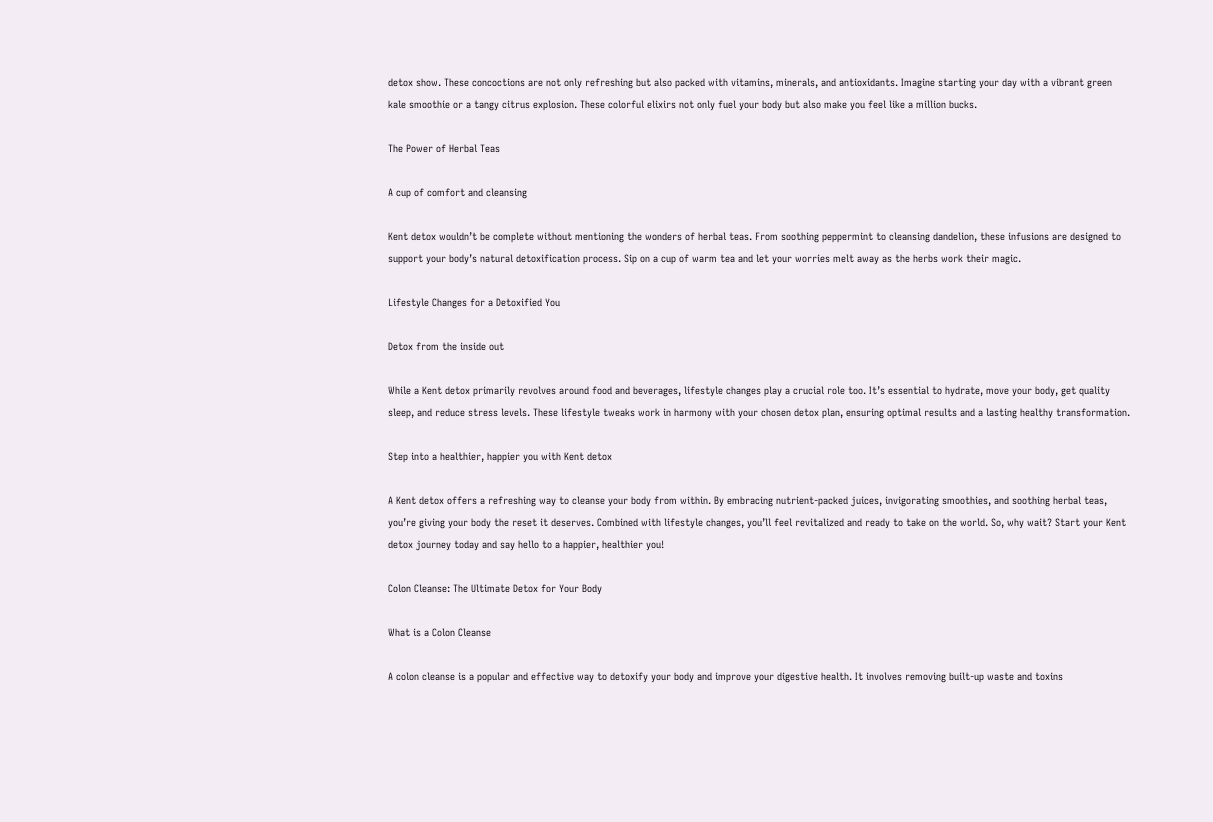detox show. These concoctions are not only refreshing but also packed with vitamins, minerals, and antioxidants. Imagine starting your day with a vibrant green kale smoothie or a tangy citrus explosion. These colorful elixirs not only fuel your body but also make you feel like a million bucks.

The Power of Herbal Teas

A cup of comfort and cleansing

Kent detox wouldn’t be complete without mentioning the wonders of herbal teas. From soothing peppermint to cleansing dandelion, these infusions are designed to support your body’s natural detoxification process. Sip on a cup of warm tea and let your worries melt away as the herbs work their magic.

Lifestyle Changes for a Detoxified You

Detox from the inside out

While a Kent detox primarily revolves around food and beverages, lifestyle changes play a crucial role too. It’s essential to hydrate, move your body, get quality sleep, and reduce stress levels. These lifestyle tweaks work in harmony with your chosen detox plan, ensuring optimal results and a lasting healthy transformation.

Step into a healthier, happier you with Kent detox

A Kent detox offers a refreshing way to cleanse your body from within. By embracing nutrient-packed juices, invigorating smoothies, and soothing herbal teas, you’re giving your body the reset it deserves. Combined with lifestyle changes, you’ll feel revitalized and ready to take on the world. So, why wait? Start your Kent detox journey today and say hello to a happier, healthier you!

Colon Cleanse: The Ultimate Detox for Your Body

What is a Colon Cleanse

A colon cleanse is a popular and effective way to detoxify your body and improve your digestive health. It involves removing built-up waste and toxins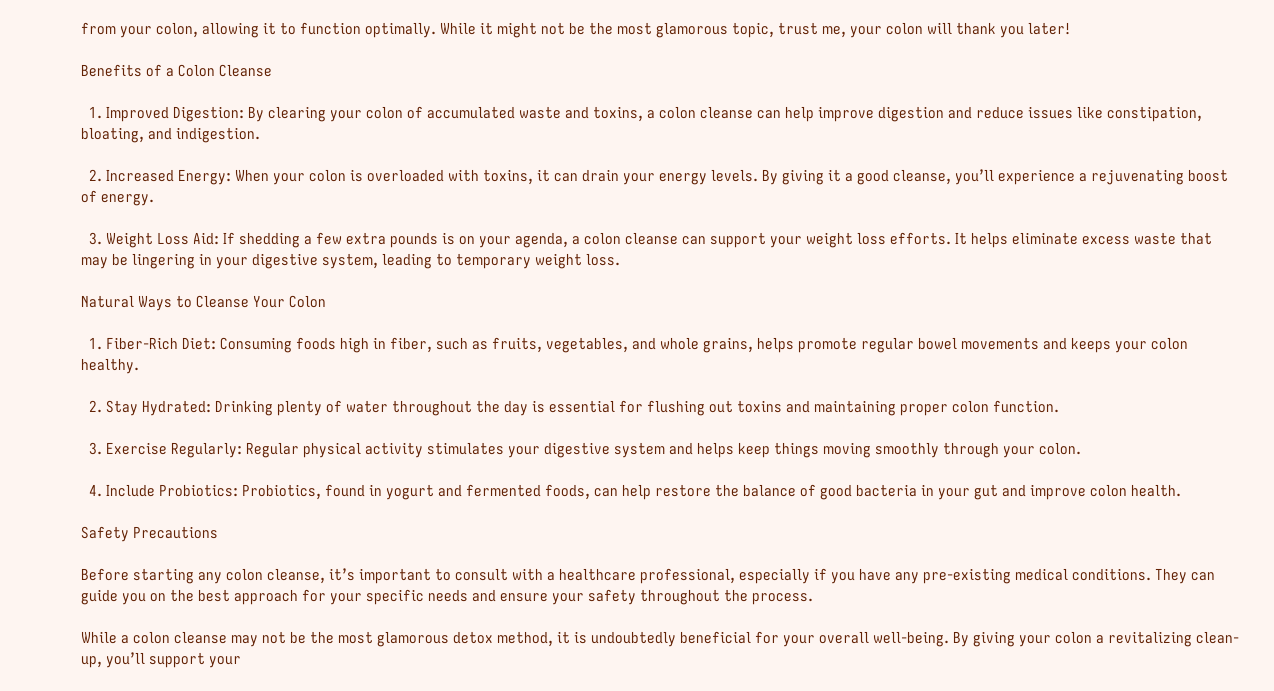from your colon, allowing it to function optimally. While it might not be the most glamorous topic, trust me, your colon will thank you later!

Benefits of a Colon Cleanse

  1. Improved Digestion: By clearing your colon of accumulated waste and toxins, a colon cleanse can help improve digestion and reduce issues like constipation, bloating, and indigestion.

  2. Increased Energy: When your colon is overloaded with toxins, it can drain your energy levels. By giving it a good cleanse, you’ll experience a rejuvenating boost of energy.

  3. Weight Loss Aid: If shedding a few extra pounds is on your agenda, a colon cleanse can support your weight loss efforts. It helps eliminate excess waste that may be lingering in your digestive system, leading to temporary weight loss.

Natural Ways to Cleanse Your Colon

  1. Fiber-Rich Diet: Consuming foods high in fiber, such as fruits, vegetables, and whole grains, helps promote regular bowel movements and keeps your colon healthy.

  2. Stay Hydrated: Drinking plenty of water throughout the day is essential for flushing out toxins and maintaining proper colon function.

  3. Exercise Regularly: Regular physical activity stimulates your digestive system and helps keep things moving smoothly through your colon.

  4. Include Probiotics: Probiotics, found in yogurt and fermented foods, can help restore the balance of good bacteria in your gut and improve colon health.

Safety Precautions

Before starting any colon cleanse, it’s important to consult with a healthcare professional, especially if you have any pre-existing medical conditions. They can guide you on the best approach for your specific needs and ensure your safety throughout the process.

While a colon cleanse may not be the most glamorous detox method, it is undoubtedly beneficial for your overall well-being. By giving your colon a revitalizing clean-up, you’ll support your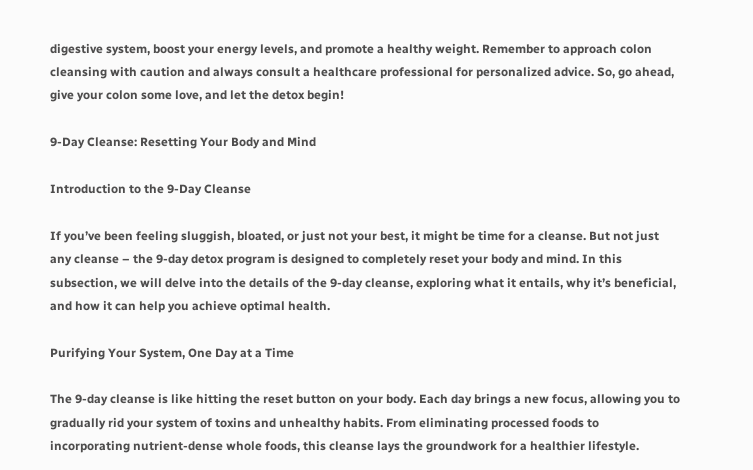digestive system, boost your energy levels, and promote a healthy weight. Remember to approach colon cleansing with caution and always consult a healthcare professional for personalized advice. So, go ahead, give your colon some love, and let the detox begin!

9-Day Cleanse: Resetting Your Body and Mind

Introduction to the 9-Day Cleanse

If you’ve been feeling sluggish, bloated, or just not your best, it might be time for a cleanse. But not just any cleanse – the 9-day detox program is designed to completely reset your body and mind. In this subsection, we will delve into the details of the 9-day cleanse, exploring what it entails, why it’s beneficial, and how it can help you achieve optimal health.

Purifying Your System, One Day at a Time

The 9-day cleanse is like hitting the reset button on your body. Each day brings a new focus, allowing you to gradually rid your system of toxins and unhealthy habits. From eliminating processed foods to incorporating nutrient-dense whole foods, this cleanse lays the groundwork for a healthier lifestyle.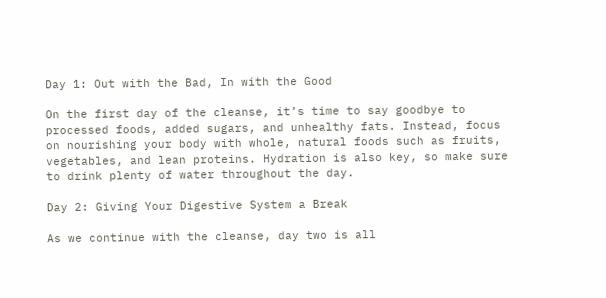Day 1: Out with the Bad, In with the Good

On the first day of the cleanse, it’s time to say goodbye to processed foods, added sugars, and unhealthy fats. Instead, focus on nourishing your body with whole, natural foods such as fruits, vegetables, and lean proteins. Hydration is also key, so make sure to drink plenty of water throughout the day.

Day 2: Giving Your Digestive System a Break

As we continue with the cleanse, day two is all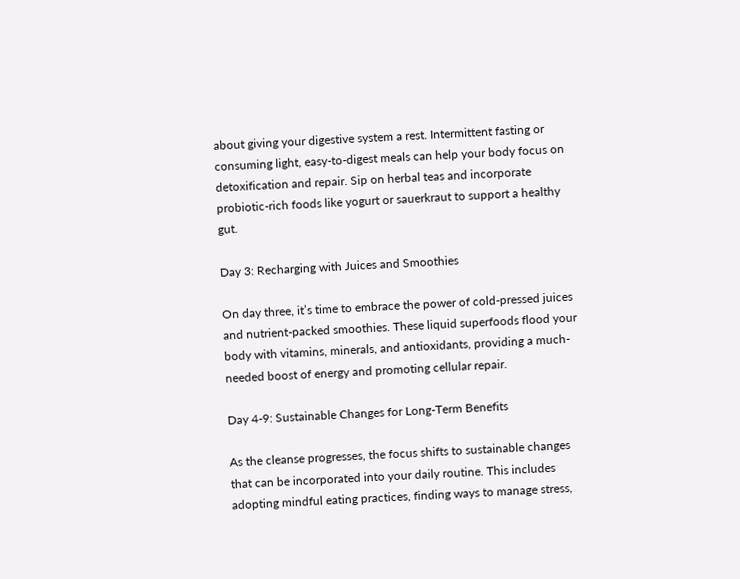about giving your digestive system a rest. Intermittent fasting or consuming light, easy-to-digest meals can help your body focus on detoxification and repair. Sip on herbal teas and incorporate probiotic-rich foods like yogurt or sauerkraut to support a healthy gut.

Day 3: Recharging with Juices and Smoothies

On day three, it’s time to embrace the power of cold-pressed juices and nutrient-packed smoothies. These liquid superfoods flood your body with vitamins, minerals, and antioxidants, providing a much-needed boost of energy and promoting cellular repair.

Day 4-9: Sustainable Changes for Long-Term Benefits

As the cleanse progresses, the focus shifts to sustainable changes that can be incorporated into your daily routine. This includes adopting mindful eating practices, finding ways to manage stress,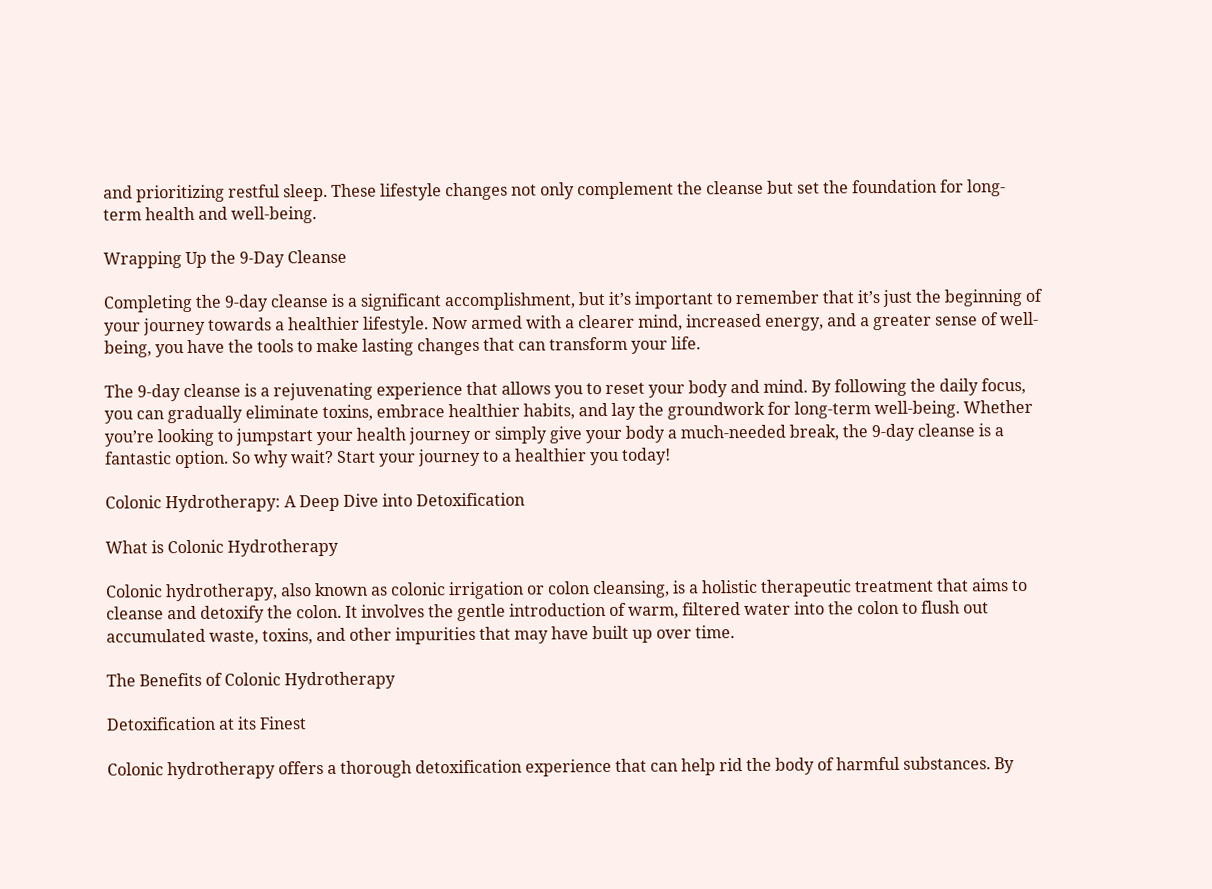and prioritizing restful sleep. These lifestyle changes not only complement the cleanse but set the foundation for long-term health and well-being.

Wrapping Up the 9-Day Cleanse

Completing the 9-day cleanse is a significant accomplishment, but it’s important to remember that it’s just the beginning of your journey towards a healthier lifestyle. Now armed with a clearer mind, increased energy, and a greater sense of well-being, you have the tools to make lasting changes that can transform your life.

The 9-day cleanse is a rejuvenating experience that allows you to reset your body and mind. By following the daily focus, you can gradually eliminate toxins, embrace healthier habits, and lay the groundwork for long-term well-being. Whether you’re looking to jumpstart your health journey or simply give your body a much-needed break, the 9-day cleanse is a fantastic option. So why wait? Start your journey to a healthier you today!

Colonic Hydrotherapy: A Deep Dive into Detoxification

What is Colonic Hydrotherapy

Colonic hydrotherapy, also known as colonic irrigation or colon cleansing, is a holistic therapeutic treatment that aims to cleanse and detoxify the colon. It involves the gentle introduction of warm, filtered water into the colon to flush out accumulated waste, toxins, and other impurities that may have built up over time.

The Benefits of Colonic Hydrotherapy

Detoxification at its Finest

Colonic hydrotherapy offers a thorough detoxification experience that can help rid the body of harmful substances. By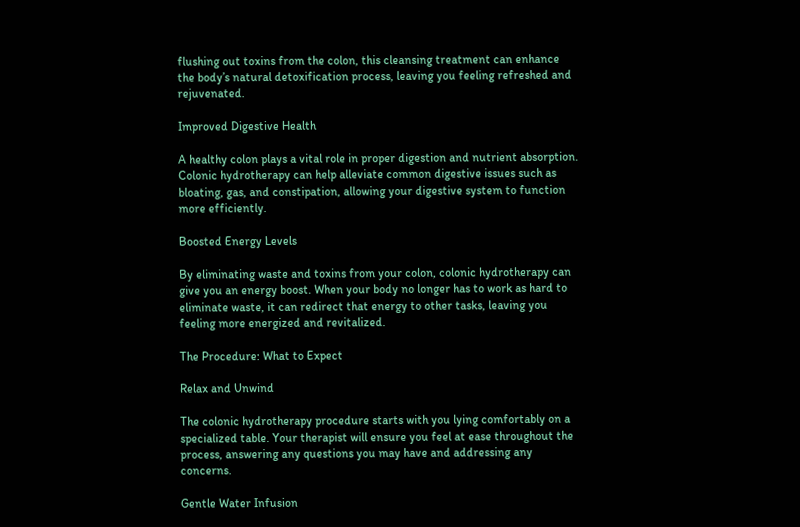flushing out toxins from the colon, this cleansing treatment can enhance the body’s natural detoxification process, leaving you feeling refreshed and rejuvenated.

Improved Digestive Health

A healthy colon plays a vital role in proper digestion and nutrient absorption. Colonic hydrotherapy can help alleviate common digestive issues such as bloating, gas, and constipation, allowing your digestive system to function more efficiently.

Boosted Energy Levels

By eliminating waste and toxins from your colon, colonic hydrotherapy can give you an energy boost. When your body no longer has to work as hard to eliminate waste, it can redirect that energy to other tasks, leaving you feeling more energized and revitalized.

The Procedure: What to Expect

Relax and Unwind

The colonic hydrotherapy procedure starts with you lying comfortably on a specialized table. Your therapist will ensure you feel at ease throughout the process, answering any questions you may have and addressing any concerns.

Gentle Water Infusion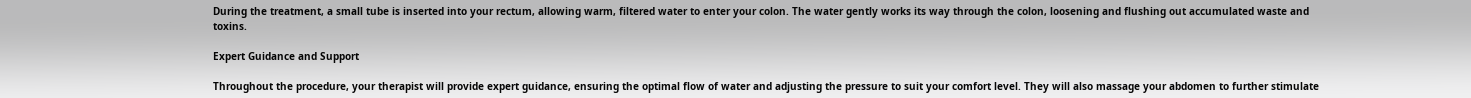During the treatment, a small tube is inserted into your rectum, allowing warm, filtered water to enter your colon. The water gently works its way through the colon, loosening and flushing out accumulated waste and toxins.

Expert Guidance and Support

Throughout the procedure, your therapist will provide expert guidance, ensuring the optimal flow of water and adjusting the pressure to suit your comfort level. They will also massage your abdomen to further stimulate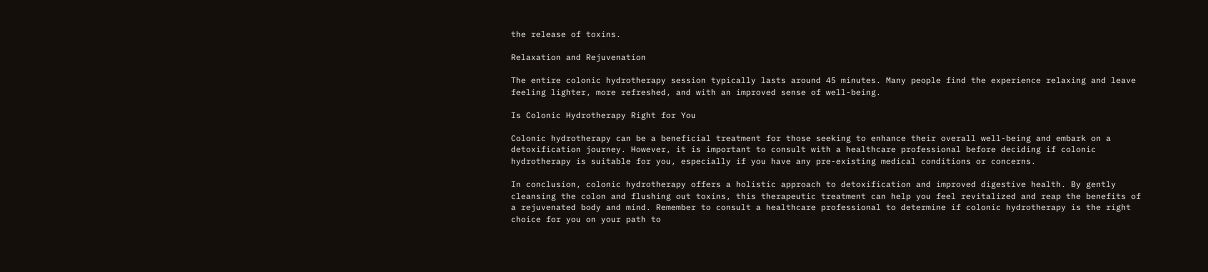the release of toxins.

Relaxation and Rejuvenation

The entire colonic hydrotherapy session typically lasts around 45 minutes. Many people find the experience relaxing and leave feeling lighter, more refreshed, and with an improved sense of well-being.

Is Colonic Hydrotherapy Right for You

Colonic hydrotherapy can be a beneficial treatment for those seeking to enhance their overall well-being and embark on a detoxification journey. However, it is important to consult with a healthcare professional before deciding if colonic hydrotherapy is suitable for you, especially if you have any pre-existing medical conditions or concerns.

In conclusion, colonic hydrotherapy offers a holistic approach to detoxification and improved digestive health. By gently cleansing the colon and flushing out toxins, this therapeutic treatment can help you feel revitalized and reap the benefits of a rejuvenated body and mind. Remember to consult a healthcare professional to determine if colonic hydrotherapy is the right choice for you on your path to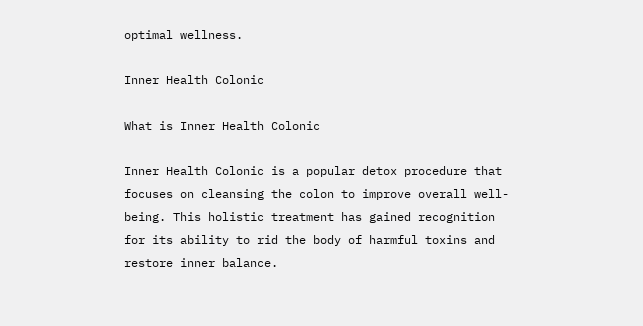optimal wellness.

Inner Health Colonic

What is Inner Health Colonic

Inner Health Colonic is a popular detox procedure that focuses on cleansing the colon to improve overall well-being. This holistic treatment has gained recognition for its ability to rid the body of harmful toxins and restore inner balance.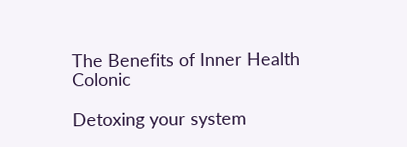The Benefits of Inner Health Colonic

Detoxing your system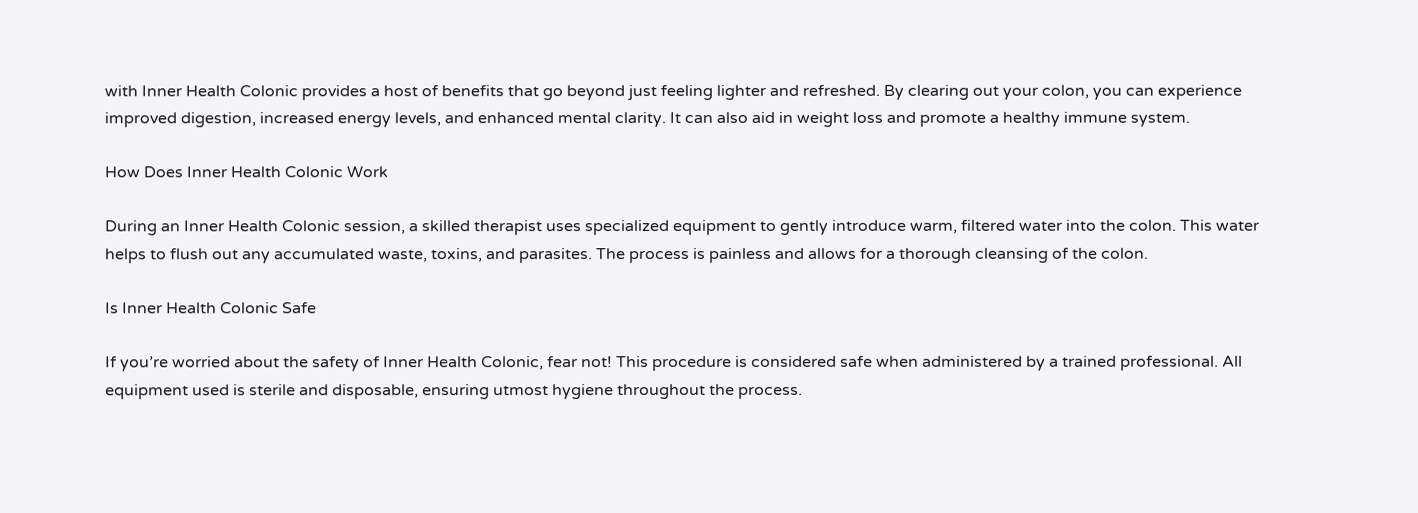with Inner Health Colonic provides a host of benefits that go beyond just feeling lighter and refreshed. By clearing out your colon, you can experience improved digestion, increased energy levels, and enhanced mental clarity. It can also aid in weight loss and promote a healthy immune system.

How Does Inner Health Colonic Work

During an Inner Health Colonic session, a skilled therapist uses specialized equipment to gently introduce warm, filtered water into the colon. This water helps to flush out any accumulated waste, toxins, and parasites. The process is painless and allows for a thorough cleansing of the colon.

Is Inner Health Colonic Safe

If you’re worried about the safety of Inner Health Colonic, fear not! This procedure is considered safe when administered by a trained professional. All equipment used is sterile and disposable, ensuring utmost hygiene throughout the process.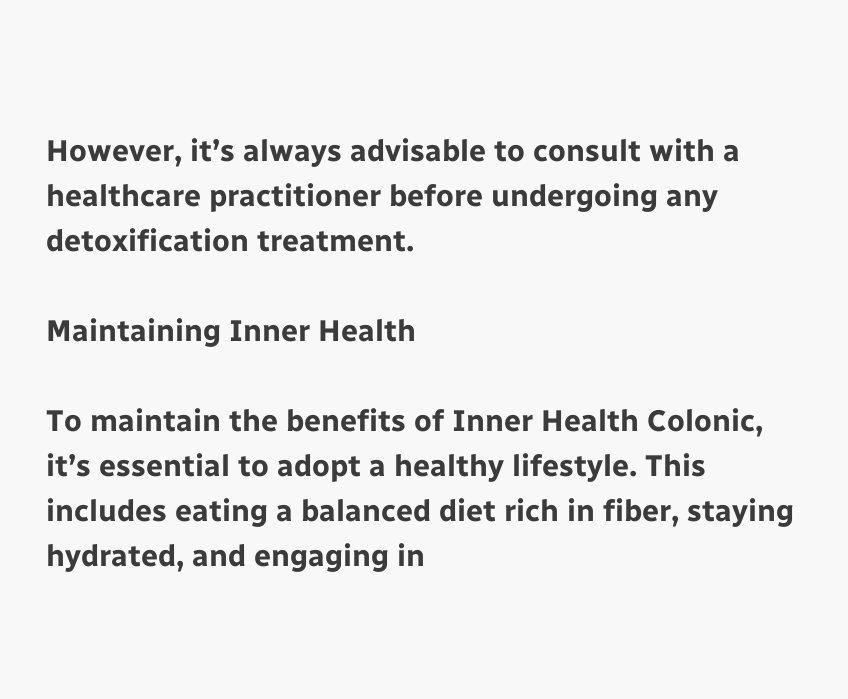However, it’s always advisable to consult with a healthcare practitioner before undergoing any detoxification treatment.

Maintaining Inner Health

To maintain the benefits of Inner Health Colonic, it’s essential to adopt a healthy lifestyle. This includes eating a balanced diet rich in fiber, staying hydrated, and engaging in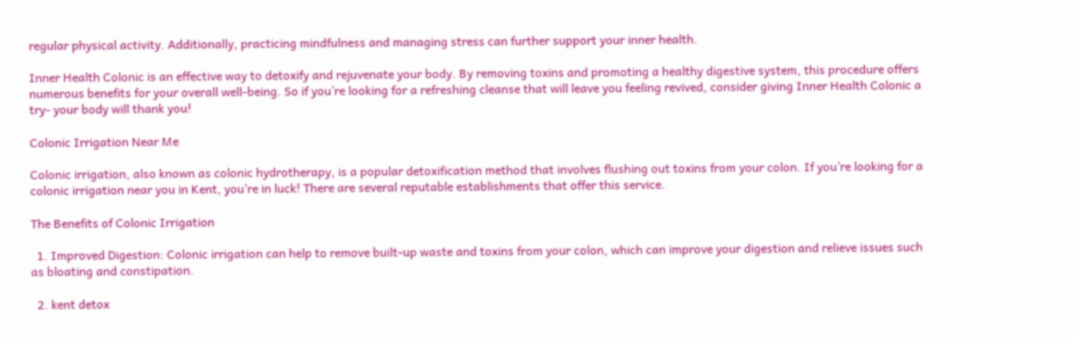regular physical activity. Additionally, practicing mindfulness and managing stress can further support your inner health.

Inner Health Colonic is an effective way to detoxify and rejuvenate your body. By removing toxins and promoting a healthy digestive system, this procedure offers numerous benefits for your overall well-being. So if you’re looking for a refreshing cleanse that will leave you feeling revived, consider giving Inner Health Colonic a try- your body will thank you!

Colonic Irrigation Near Me

Colonic irrigation, also known as colonic hydrotherapy, is a popular detoxification method that involves flushing out toxins from your colon. If you’re looking for a colonic irrigation near you in Kent, you’re in luck! There are several reputable establishments that offer this service.

The Benefits of Colonic Irrigation

  1. Improved Digestion: Colonic irrigation can help to remove built-up waste and toxins from your colon, which can improve your digestion and relieve issues such as bloating and constipation.

  2. kent detox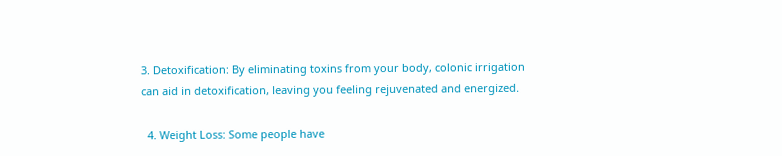3. Detoxification: By eliminating toxins from your body, colonic irrigation can aid in detoxification, leaving you feeling rejuvenated and energized.

  4. Weight Loss: Some people have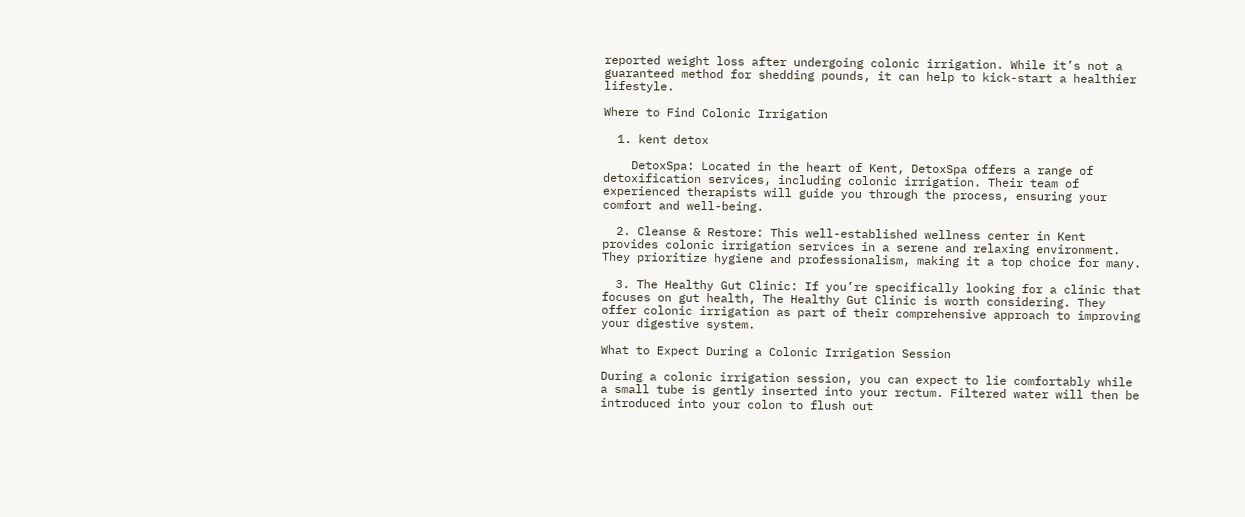reported weight loss after undergoing colonic irrigation. While it’s not a guaranteed method for shedding pounds, it can help to kick-start a healthier lifestyle.

Where to Find Colonic Irrigation

  1. kent detox

    DetoxSpa: Located in the heart of Kent, DetoxSpa offers a range of detoxification services, including colonic irrigation. Their team of experienced therapists will guide you through the process, ensuring your comfort and well-being.

  2. Cleanse & Restore: This well-established wellness center in Kent provides colonic irrigation services in a serene and relaxing environment. They prioritize hygiene and professionalism, making it a top choice for many.

  3. The Healthy Gut Clinic: If you’re specifically looking for a clinic that focuses on gut health, The Healthy Gut Clinic is worth considering. They offer colonic irrigation as part of their comprehensive approach to improving your digestive system.

What to Expect During a Colonic Irrigation Session

During a colonic irrigation session, you can expect to lie comfortably while a small tube is gently inserted into your rectum. Filtered water will then be introduced into your colon to flush out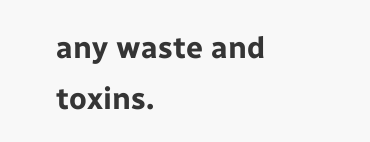any waste and toxins.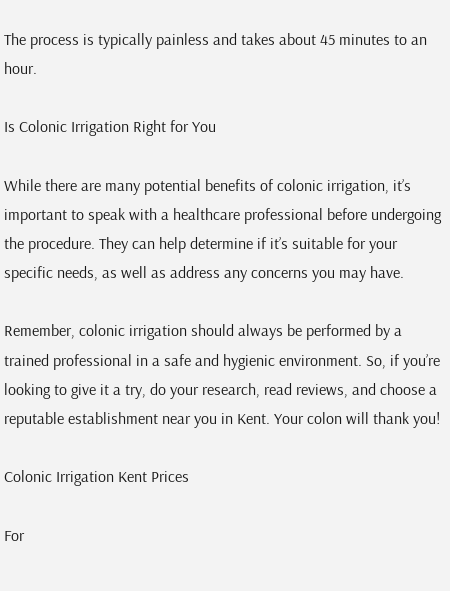The process is typically painless and takes about 45 minutes to an hour.

Is Colonic Irrigation Right for You

While there are many potential benefits of colonic irrigation, it’s important to speak with a healthcare professional before undergoing the procedure. They can help determine if it’s suitable for your specific needs, as well as address any concerns you may have.

Remember, colonic irrigation should always be performed by a trained professional in a safe and hygienic environment. So, if you’re looking to give it a try, do your research, read reviews, and choose a reputable establishment near you in Kent. Your colon will thank you!

Colonic Irrigation Kent Prices

For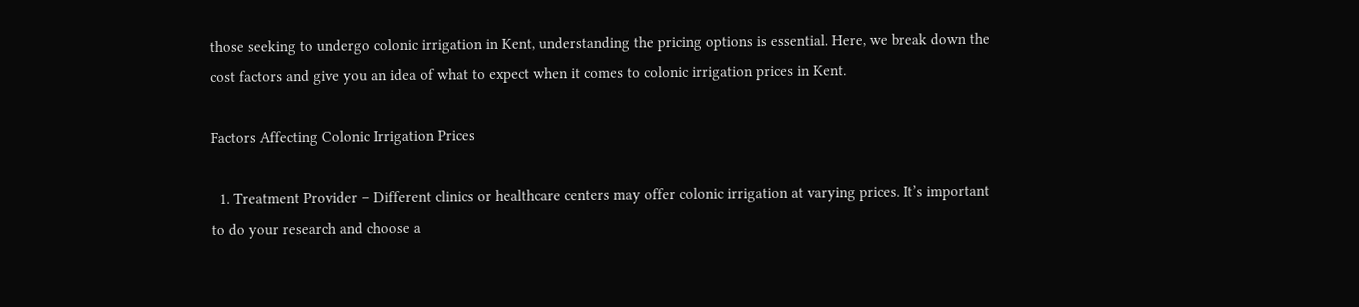those seeking to undergo colonic irrigation in Kent, understanding the pricing options is essential. Here, we break down the cost factors and give you an idea of what to expect when it comes to colonic irrigation prices in Kent.

Factors Affecting Colonic Irrigation Prices

  1. Treatment Provider – Different clinics or healthcare centers may offer colonic irrigation at varying prices. It’s important to do your research and choose a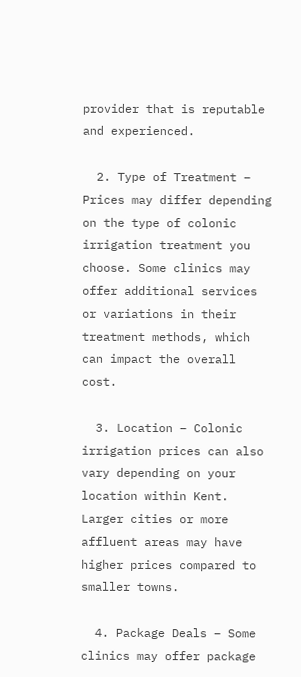provider that is reputable and experienced.

  2. Type of Treatment – Prices may differ depending on the type of colonic irrigation treatment you choose. Some clinics may offer additional services or variations in their treatment methods, which can impact the overall cost.

  3. Location – Colonic irrigation prices can also vary depending on your location within Kent. Larger cities or more affluent areas may have higher prices compared to smaller towns.

  4. Package Deals – Some clinics may offer package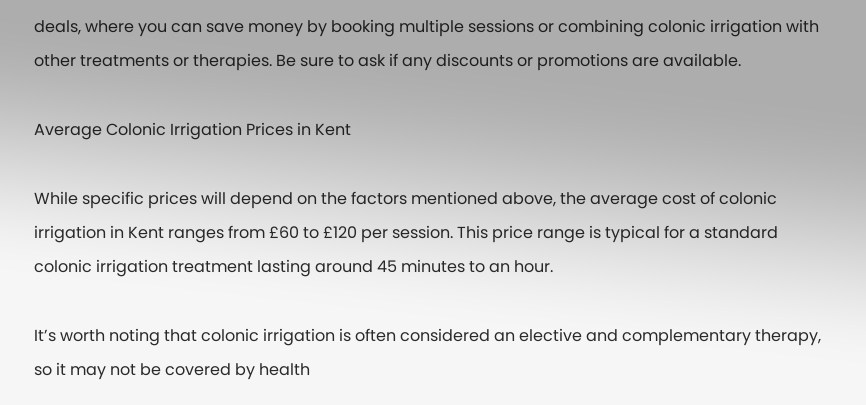deals, where you can save money by booking multiple sessions or combining colonic irrigation with other treatments or therapies. Be sure to ask if any discounts or promotions are available.

Average Colonic Irrigation Prices in Kent

While specific prices will depend on the factors mentioned above, the average cost of colonic irrigation in Kent ranges from £60 to £120 per session. This price range is typical for a standard colonic irrigation treatment lasting around 45 minutes to an hour.

It’s worth noting that colonic irrigation is often considered an elective and complementary therapy, so it may not be covered by health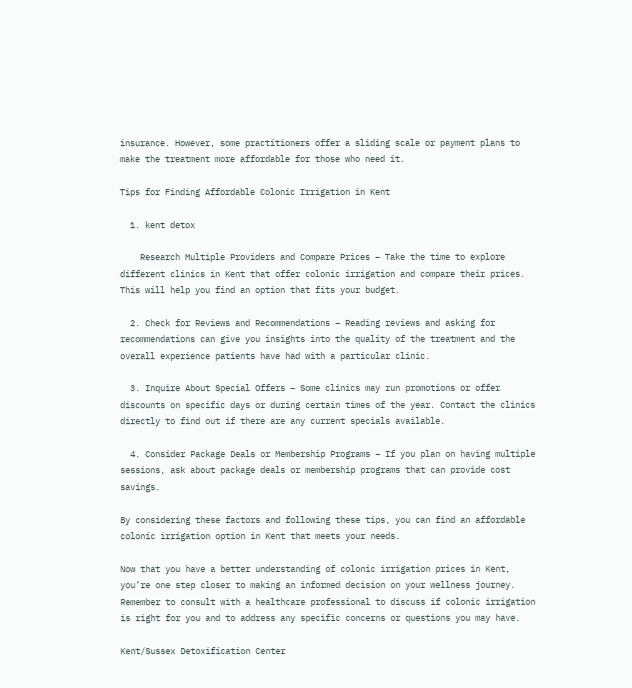insurance. However, some practitioners offer a sliding scale or payment plans to make the treatment more affordable for those who need it.

Tips for Finding Affordable Colonic Irrigation in Kent

  1. kent detox

    Research Multiple Providers and Compare Prices – Take the time to explore different clinics in Kent that offer colonic irrigation and compare their prices. This will help you find an option that fits your budget.

  2. Check for Reviews and Recommendations – Reading reviews and asking for recommendations can give you insights into the quality of the treatment and the overall experience patients have had with a particular clinic.

  3. Inquire About Special Offers – Some clinics may run promotions or offer discounts on specific days or during certain times of the year. Contact the clinics directly to find out if there are any current specials available.

  4. Consider Package Deals or Membership Programs – If you plan on having multiple sessions, ask about package deals or membership programs that can provide cost savings.

By considering these factors and following these tips, you can find an affordable colonic irrigation option in Kent that meets your needs.

Now that you have a better understanding of colonic irrigation prices in Kent, you’re one step closer to making an informed decision on your wellness journey. Remember to consult with a healthcare professional to discuss if colonic irrigation is right for you and to address any specific concerns or questions you may have.

Kent/Sussex Detoxification Center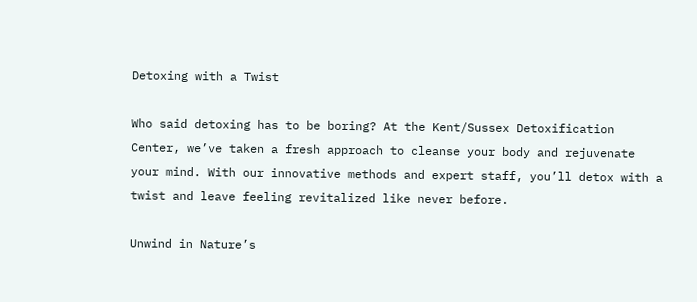Detoxing with a Twist

Who said detoxing has to be boring? At the Kent/Sussex Detoxification Center, we’ve taken a fresh approach to cleanse your body and rejuvenate your mind. With our innovative methods and expert staff, you’ll detox with a twist and leave feeling revitalized like never before.

Unwind in Nature’s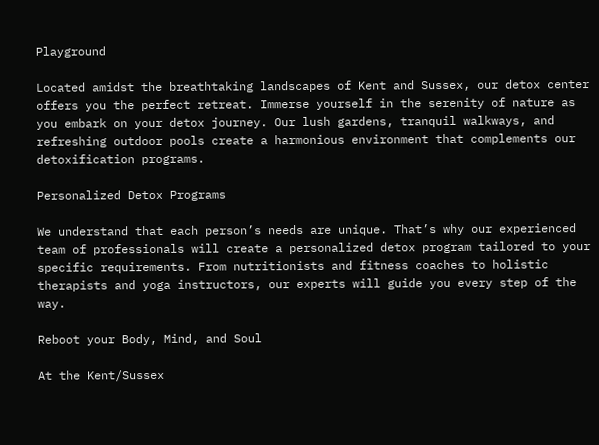Playground

Located amidst the breathtaking landscapes of Kent and Sussex, our detox center offers you the perfect retreat. Immerse yourself in the serenity of nature as you embark on your detox journey. Our lush gardens, tranquil walkways, and refreshing outdoor pools create a harmonious environment that complements our detoxification programs.

Personalized Detox Programs

We understand that each person’s needs are unique. That’s why our experienced team of professionals will create a personalized detox program tailored to your specific requirements. From nutritionists and fitness coaches to holistic therapists and yoga instructors, our experts will guide you every step of the way.

Reboot your Body, Mind, and Soul

At the Kent/Sussex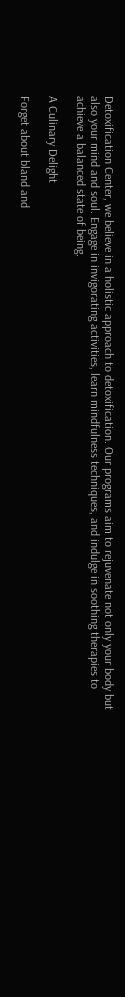Detoxification Center, we believe in a holistic approach to detoxification. Our programs aim to rejuvenate not only your body but also your mind and soul. Engage in invigorating activities, learn mindfulness techniques, and indulge in soothing therapies to achieve a balanced state of being.

A Culinary Delight

Forget about bland and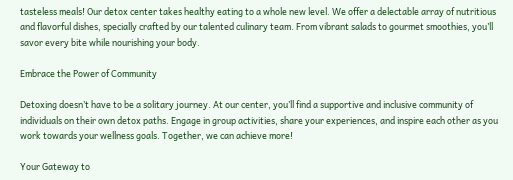tasteless meals! Our detox center takes healthy eating to a whole new level. We offer a delectable array of nutritious and flavorful dishes, specially crafted by our talented culinary team. From vibrant salads to gourmet smoothies, you’ll savor every bite while nourishing your body.

Embrace the Power of Community

Detoxing doesn’t have to be a solitary journey. At our center, you’ll find a supportive and inclusive community of individuals on their own detox paths. Engage in group activities, share your experiences, and inspire each other as you work towards your wellness goals. Together, we can achieve more!

Your Gateway to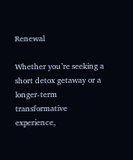Renewal

Whether you’re seeking a short detox getaway or a longer-term transformative experience,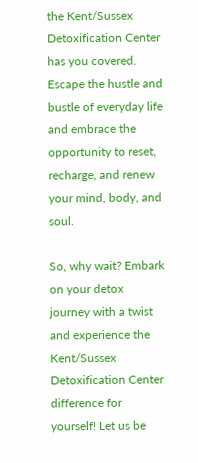the Kent/Sussex Detoxification Center has you covered. Escape the hustle and bustle of everyday life and embrace the opportunity to reset, recharge, and renew your mind, body, and soul.

So, why wait? Embark on your detox journey with a twist and experience the Kent/Sussex Detoxification Center difference for yourself! Let us be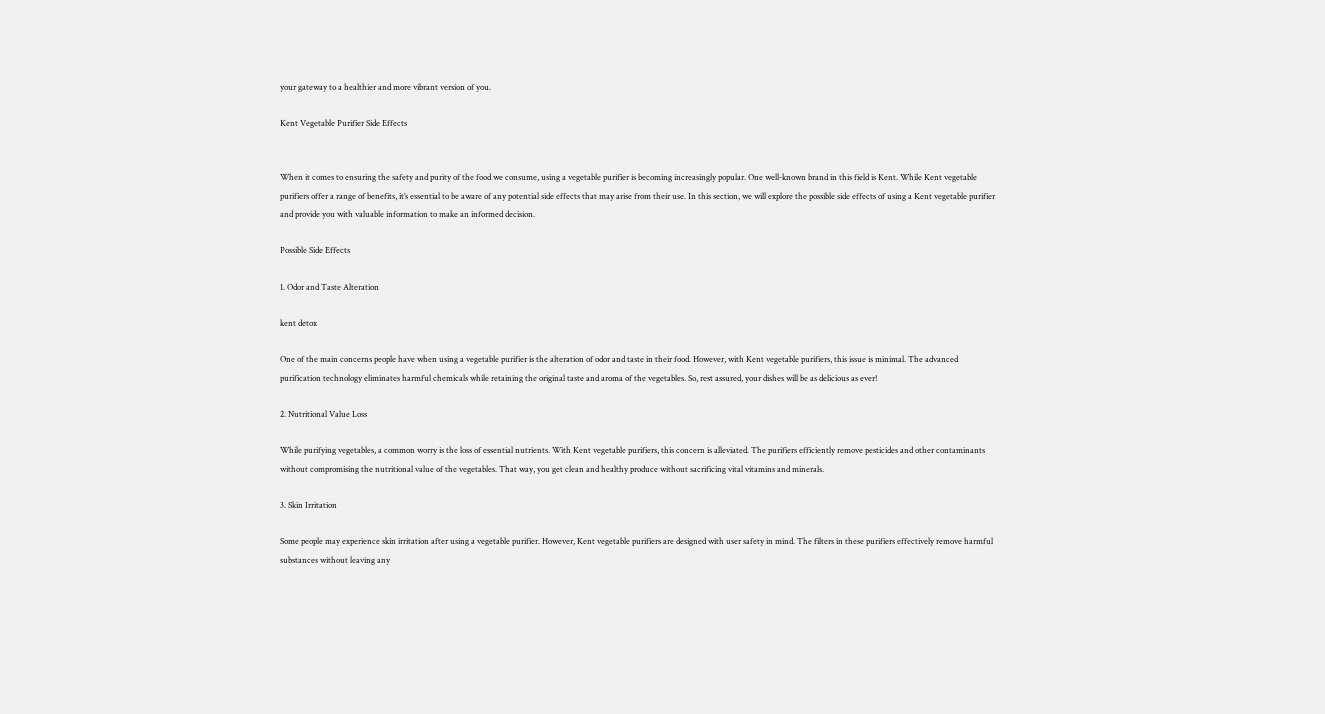your gateway to a healthier and more vibrant version of you.

Kent Vegetable Purifier Side Effects


When it comes to ensuring the safety and purity of the food we consume, using a vegetable purifier is becoming increasingly popular. One well-known brand in this field is Kent. While Kent vegetable purifiers offer a range of benefits, it’s essential to be aware of any potential side effects that may arise from their use. In this section, we will explore the possible side effects of using a Kent vegetable purifier and provide you with valuable information to make an informed decision.

Possible Side Effects

1. Odor and Taste Alteration

kent detox

One of the main concerns people have when using a vegetable purifier is the alteration of odor and taste in their food. However, with Kent vegetable purifiers, this issue is minimal. The advanced purification technology eliminates harmful chemicals while retaining the original taste and aroma of the vegetables. So, rest assured, your dishes will be as delicious as ever!

2. Nutritional Value Loss

While purifying vegetables, a common worry is the loss of essential nutrients. With Kent vegetable purifiers, this concern is alleviated. The purifiers efficiently remove pesticides and other contaminants without compromising the nutritional value of the vegetables. That way, you get clean and healthy produce without sacrificing vital vitamins and minerals.

3. Skin Irritation

Some people may experience skin irritation after using a vegetable purifier. However, Kent vegetable purifiers are designed with user safety in mind. The filters in these purifiers effectively remove harmful substances without leaving any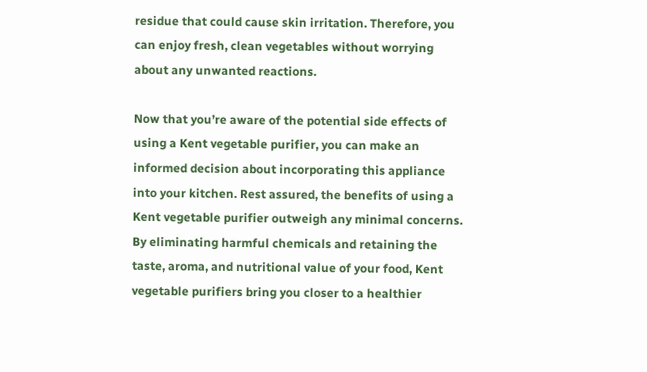residue that could cause skin irritation. Therefore, you can enjoy fresh, clean vegetables without worrying about any unwanted reactions.

Now that you’re aware of the potential side effects of using a Kent vegetable purifier, you can make an informed decision about incorporating this appliance into your kitchen. Rest assured, the benefits of using a Kent vegetable purifier outweigh any minimal concerns. By eliminating harmful chemicals and retaining the taste, aroma, and nutritional value of your food, Kent vegetable purifiers bring you closer to a healthier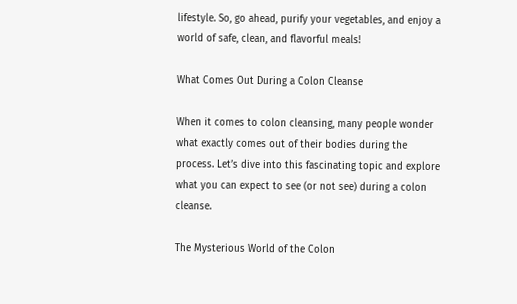lifestyle. So, go ahead, purify your vegetables, and enjoy a world of safe, clean, and flavorful meals!

What Comes Out During a Colon Cleanse

When it comes to colon cleansing, many people wonder what exactly comes out of their bodies during the process. Let’s dive into this fascinating topic and explore what you can expect to see (or not see) during a colon cleanse.

The Mysterious World of the Colon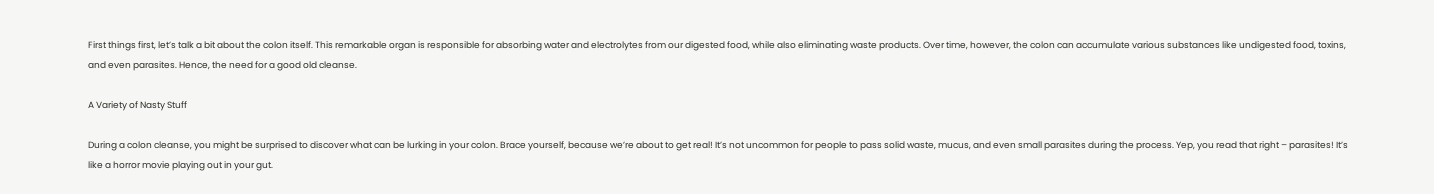First things first, let’s talk a bit about the colon itself. This remarkable organ is responsible for absorbing water and electrolytes from our digested food, while also eliminating waste products. Over time, however, the colon can accumulate various substances like undigested food, toxins, and even parasites. Hence, the need for a good old cleanse.

A Variety of Nasty Stuff

During a colon cleanse, you might be surprised to discover what can be lurking in your colon. Brace yourself, because we’re about to get real! It’s not uncommon for people to pass solid waste, mucus, and even small parasites during the process. Yep, you read that right – parasites! It’s like a horror movie playing out in your gut.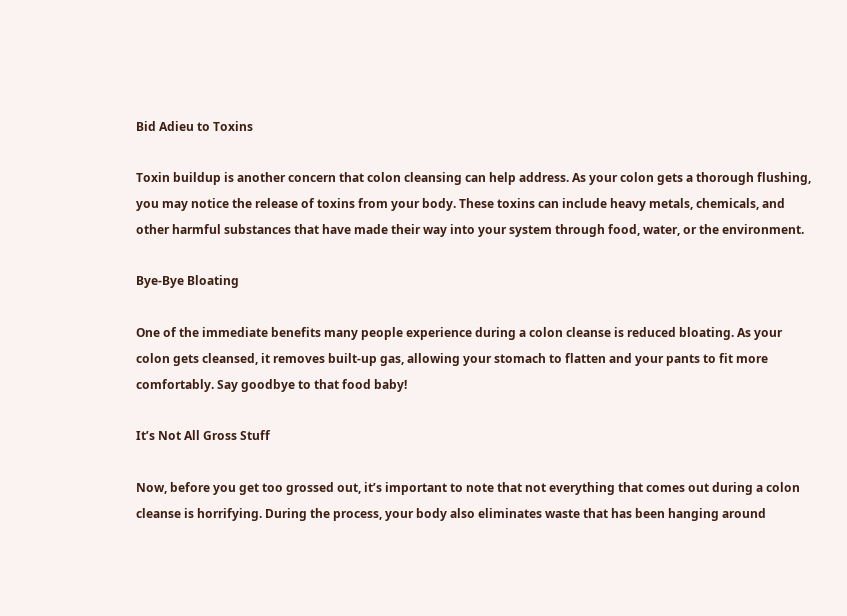Bid Adieu to Toxins

Toxin buildup is another concern that colon cleansing can help address. As your colon gets a thorough flushing, you may notice the release of toxins from your body. These toxins can include heavy metals, chemicals, and other harmful substances that have made their way into your system through food, water, or the environment.

Bye-Bye Bloating

One of the immediate benefits many people experience during a colon cleanse is reduced bloating. As your colon gets cleansed, it removes built-up gas, allowing your stomach to flatten and your pants to fit more comfortably. Say goodbye to that food baby!

It’s Not All Gross Stuff

Now, before you get too grossed out, it’s important to note that not everything that comes out during a colon cleanse is horrifying. During the process, your body also eliminates waste that has been hanging around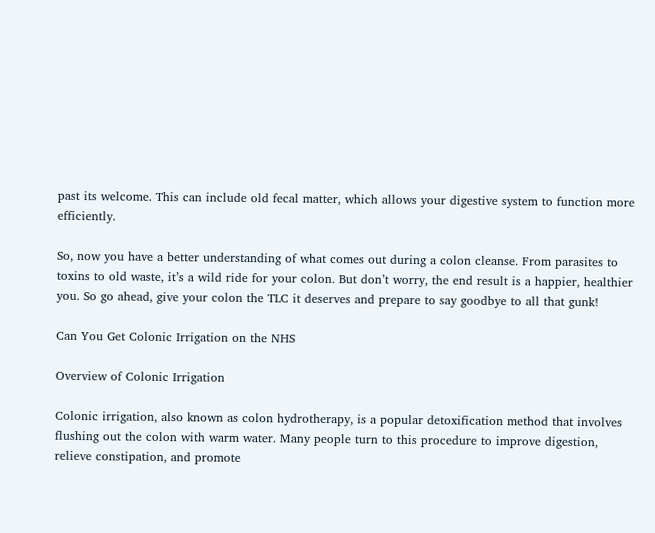past its welcome. This can include old fecal matter, which allows your digestive system to function more efficiently.

So, now you have a better understanding of what comes out during a colon cleanse. From parasites to toxins to old waste, it’s a wild ride for your colon. But don’t worry, the end result is a happier, healthier you. So go ahead, give your colon the TLC it deserves and prepare to say goodbye to all that gunk!

Can You Get Colonic Irrigation on the NHS

Overview of Colonic Irrigation

Colonic irrigation, also known as colon hydrotherapy, is a popular detoxification method that involves flushing out the colon with warm water. Many people turn to this procedure to improve digestion, relieve constipation, and promote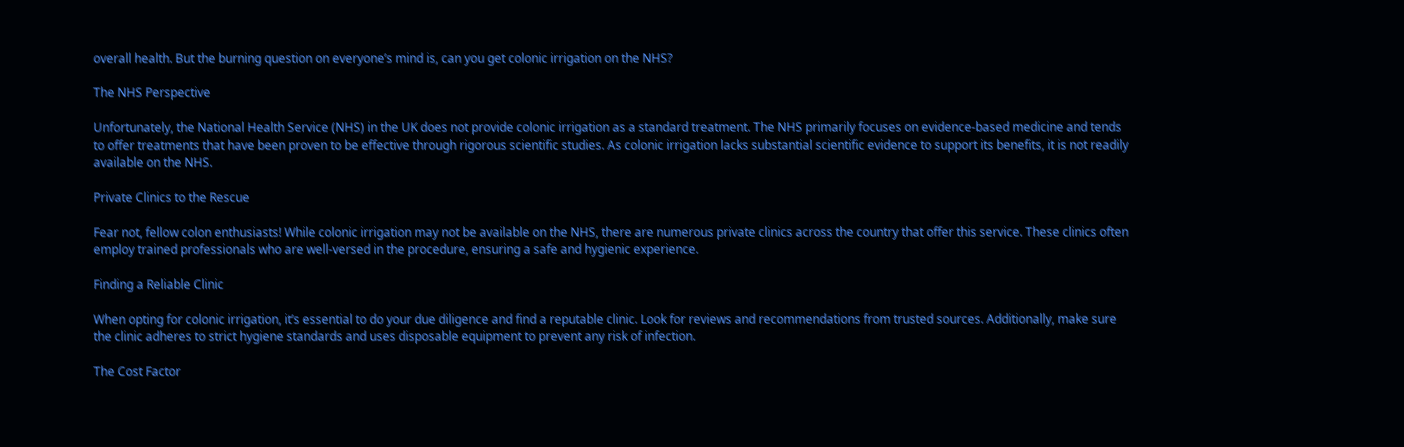overall health. But the burning question on everyone’s mind is, can you get colonic irrigation on the NHS?

The NHS Perspective

Unfortunately, the National Health Service (NHS) in the UK does not provide colonic irrigation as a standard treatment. The NHS primarily focuses on evidence-based medicine and tends to offer treatments that have been proven to be effective through rigorous scientific studies. As colonic irrigation lacks substantial scientific evidence to support its benefits, it is not readily available on the NHS.

Private Clinics to the Rescue

Fear not, fellow colon enthusiasts! While colonic irrigation may not be available on the NHS, there are numerous private clinics across the country that offer this service. These clinics often employ trained professionals who are well-versed in the procedure, ensuring a safe and hygienic experience.

Finding a Reliable Clinic

When opting for colonic irrigation, it’s essential to do your due diligence and find a reputable clinic. Look for reviews and recommendations from trusted sources. Additionally, make sure the clinic adheres to strict hygiene standards and uses disposable equipment to prevent any risk of infection.

The Cost Factor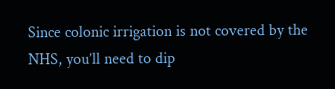Since colonic irrigation is not covered by the NHS, you’ll need to dip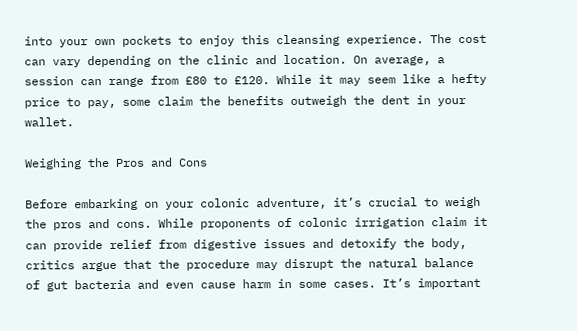into your own pockets to enjoy this cleansing experience. The cost can vary depending on the clinic and location. On average, a session can range from £80 to £120. While it may seem like a hefty price to pay, some claim the benefits outweigh the dent in your wallet.

Weighing the Pros and Cons

Before embarking on your colonic adventure, it’s crucial to weigh the pros and cons. While proponents of colonic irrigation claim it can provide relief from digestive issues and detoxify the body, critics argue that the procedure may disrupt the natural balance of gut bacteria and even cause harm in some cases. It’s important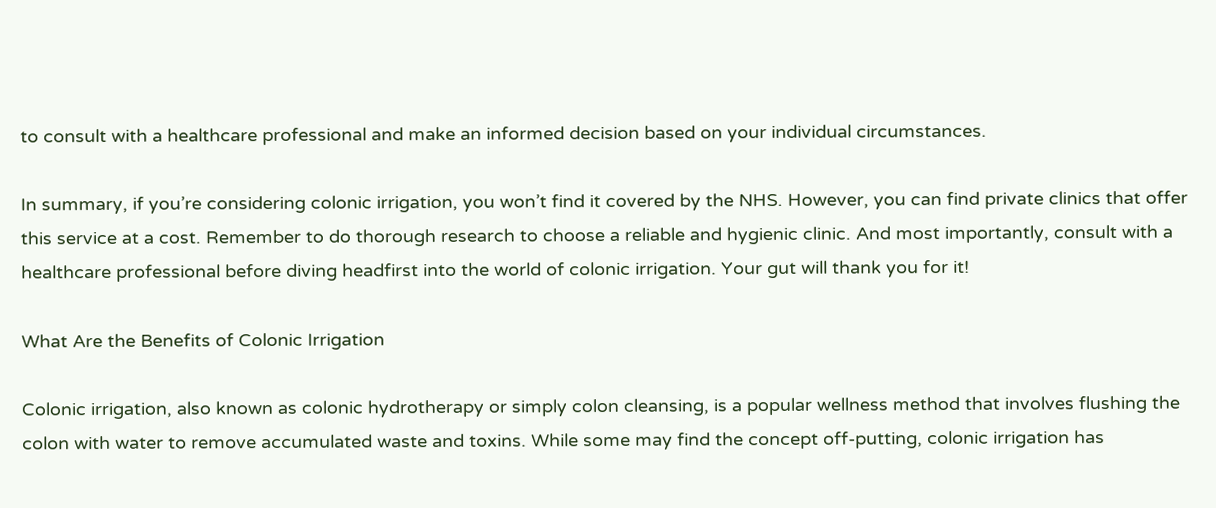to consult with a healthcare professional and make an informed decision based on your individual circumstances.

In summary, if you’re considering colonic irrigation, you won’t find it covered by the NHS. However, you can find private clinics that offer this service at a cost. Remember to do thorough research to choose a reliable and hygienic clinic. And most importantly, consult with a healthcare professional before diving headfirst into the world of colonic irrigation. Your gut will thank you for it!

What Are the Benefits of Colonic Irrigation

Colonic irrigation, also known as colonic hydrotherapy or simply colon cleansing, is a popular wellness method that involves flushing the colon with water to remove accumulated waste and toxins. While some may find the concept off-putting, colonic irrigation has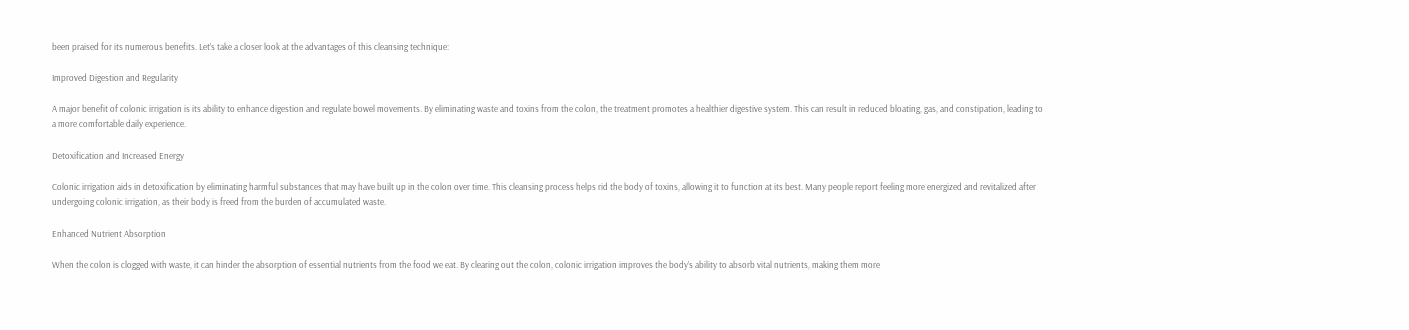been praised for its numerous benefits. Let’s take a closer look at the advantages of this cleansing technique:

Improved Digestion and Regularity

A major benefit of colonic irrigation is its ability to enhance digestion and regulate bowel movements. By eliminating waste and toxins from the colon, the treatment promotes a healthier digestive system. This can result in reduced bloating, gas, and constipation, leading to a more comfortable daily experience.

Detoxification and Increased Energy

Colonic irrigation aids in detoxification by eliminating harmful substances that may have built up in the colon over time. This cleansing process helps rid the body of toxins, allowing it to function at its best. Many people report feeling more energized and revitalized after undergoing colonic irrigation, as their body is freed from the burden of accumulated waste.

Enhanced Nutrient Absorption

When the colon is clogged with waste, it can hinder the absorption of essential nutrients from the food we eat. By clearing out the colon, colonic irrigation improves the body’s ability to absorb vital nutrients, making them more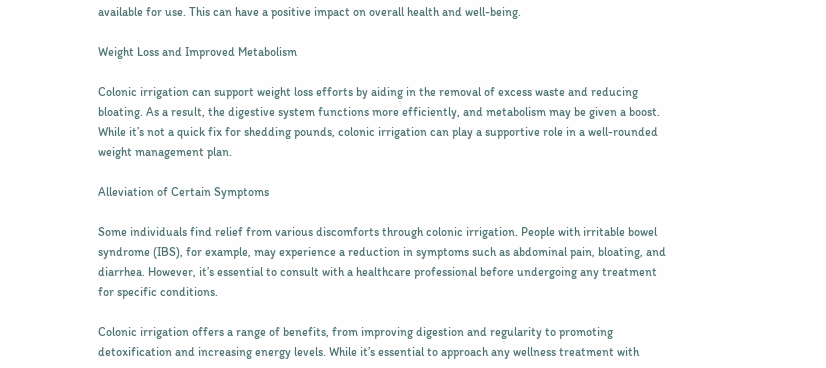available for use. This can have a positive impact on overall health and well-being.

Weight Loss and Improved Metabolism

Colonic irrigation can support weight loss efforts by aiding in the removal of excess waste and reducing bloating. As a result, the digestive system functions more efficiently, and metabolism may be given a boost. While it’s not a quick fix for shedding pounds, colonic irrigation can play a supportive role in a well-rounded weight management plan.

Alleviation of Certain Symptoms

Some individuals find relief from various discomforts through colonic irrigation. People with irritable bowel syndrome (IBS), for example, may experience a reduction in symptoms such as abdominal pain, bloating, and diarrhea. However, it’s essential to consult with a healthcare professional before undergoing any treatment for specific conditions.

Colonic irrigation offers a range of benefits, from improving digestion and regularity to promoting detoxification and increasing energy levels. While it’s essential to approach any wellness treatment with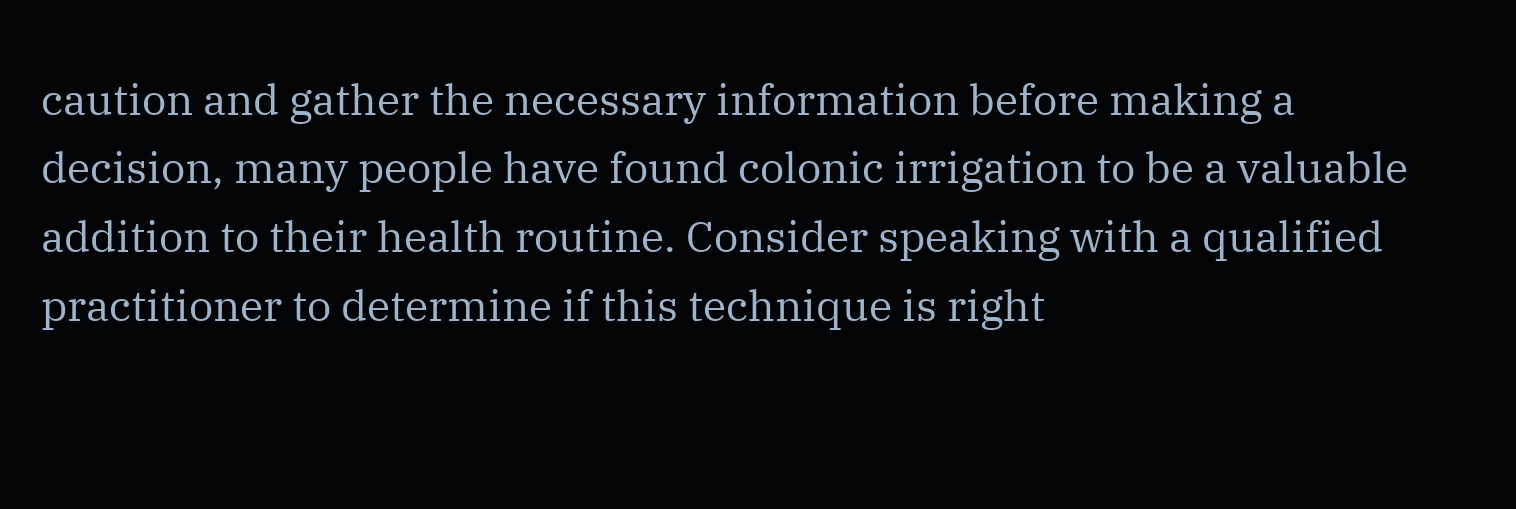caution and gather the necessary information before making a decision, many people have found colonic irrigation to be a valuable addition to their health routine. Consider speaking with a qualified practitioner to determine if this technique is right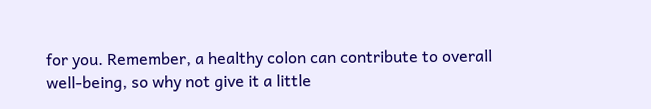for you. Remember, a healthy colon can contribute to overall well-being, so why not give it a little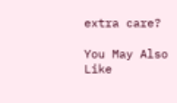extra care?

You May Also Like